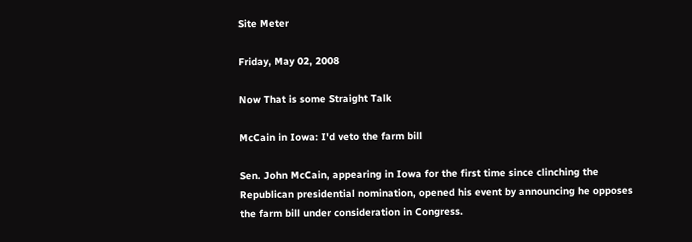Site Meter

Friday, May 02, 2008

Now That is some Straight Talk

McCain in Iowa: I'd veto the farm bill

Sen. John McCain, appearing in Iowa for the first time since clinching the Republican presidential nomination, opened his event by announcing he opposes the farm bill under consideration in Congress.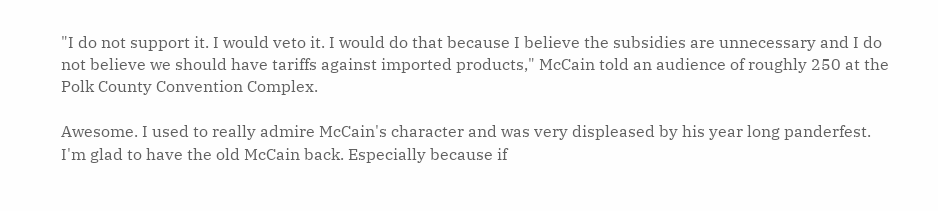"I do not support it. I would veto it. I would do that because I believe the subsidies are unnecessary and I do not believe we should have tariffs against imported products," McCain told an audience of roughly 250 at the Polk County Convention Complex.

Awesome. I used to really admire McCain's character and was very displeased by his year long panderfest. I'm glad to have the old McCain back. Especially because if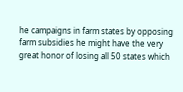he campaigns in farm states by opposing farm subsidies he might have the very great honor of losing all 50 states which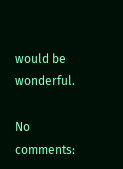would be wonderful.

No comments: